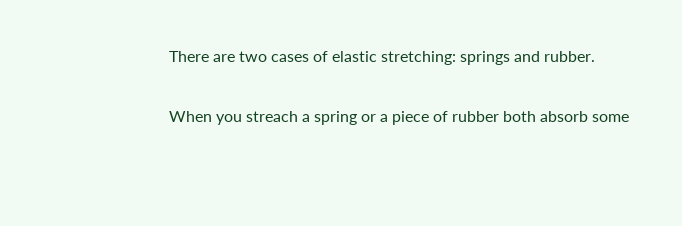There are two cases of elastic stretching: springs and rubber.

When you streach a spring or a piece of rubber both absorb some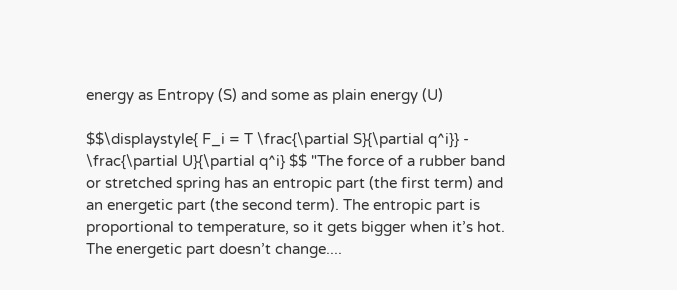energy as Entropy (S) and some as plain energy (U)

$$\displaystyle{ F_i = T \frac{\partial S}{\partial q^i}} - \frac{\partial U}{\partial q^i} $$ "The force of a rubber band or stretched spring has an entropic part (the first term) and an energetic part (the second term). The entropic part is proportional to temperature, so it gets bigger when it’s hot. The energetic part doesn’t change....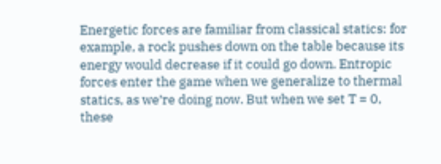Energetic forces are familiar from classical statics: for example, a rock pushes down on the table because its energy would decrease if it could go down. Entropic forces enter the game when we generalize to thermal statics, as we’re doing now. But when we set T = 0, these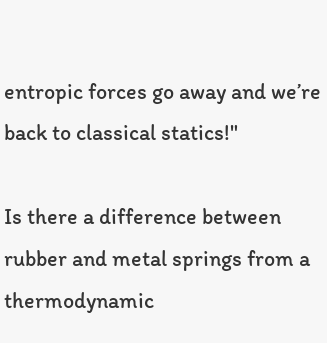entropic forces go away and we’re back to classical statics!"

Is there a difference between rubber and metal springs from a thermodynamic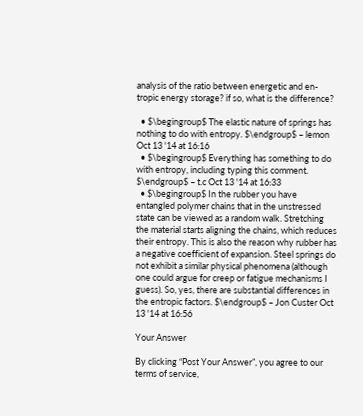analysis of the ratio between energetic and en-tropic energy storage? if so, what is the difference?

  • $\begingroup$ The elastic nature of springs has nothing to do with entropy. $\endgroup$ – lemon Oct 13 '14 at 16:16
  • $\begingroup$ Everything has something to do with entropy, including typing this comment. $\endgroup$ – t.c Oct 13 '14 at 16:33
  • $\begingroup$ In the rubber you have entangled polymer chains that in the unstressed state can be viewed as a random walk. Stretching the material starts aligning the chains, which reduces their entropy. This is also the reason why rubber has a negative coefficient of expansion. Steel springs do not exhibit a similar physical phenomena (although one could argue for creep or fatigue mechanisms I guess). So, yes, there are substantial differences in the entropic factors. $\endgroup$ – Jon Custer Oct 13 '14 at 16:56

Your Answer

By clicking “Post Your Answer”, you agree to our terms of service,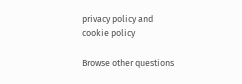privacy policy and cookie policy

Browse other questions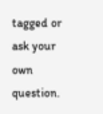tagged or ask your own question.